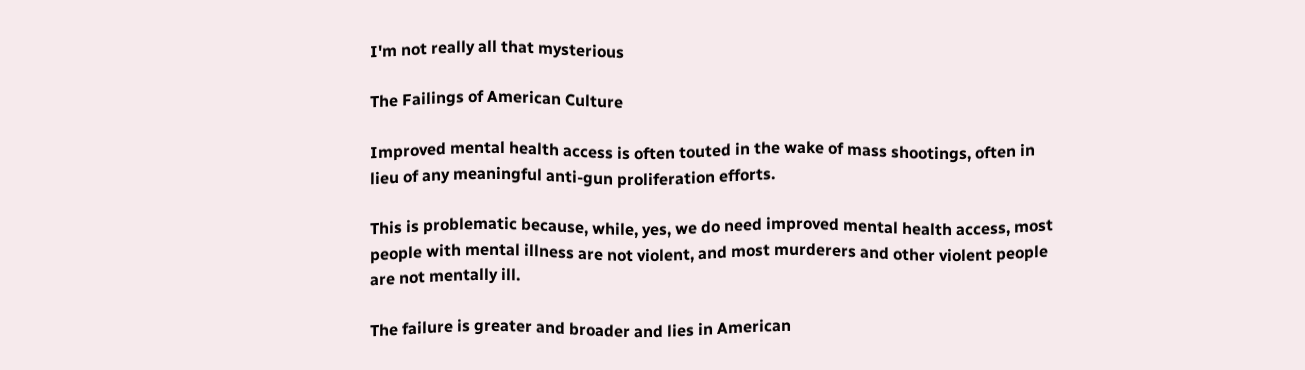I'm not really all that mysterious

The Failings of American Culture

Improved mental health access is often touted in the wake of mass shootings, often in lieu of any meaningful anti-gun proliferation efforts.

This is problematic because, while, yes, we do need improved mental health access, most people with mental illness are not violent, and most murderers and other violent people are not mentally ill.

The failure is greater and broader and lies in American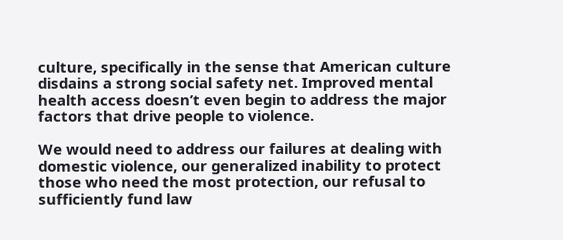culture, specifically in the sense that American culture disdains a strong social safety net. Improved mental health access doesn’t even begin to address the major factors that drive people to violence.

We would need to address our failures at dealing with domestic violence, our generalized inability to protect those who need the most protection, our refusal to sufficiently fund law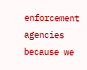enforcement agencies because we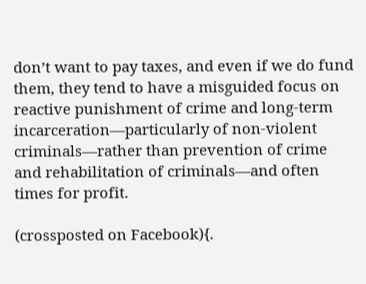don’t want to pay taxes, and even if we do fund them, they tend to have a misguided focus on reactive punishment of crime and long-term incarceration—particularly of non-violent criminals—rather than prevention of crime and rehabilitation of criminals—and often times for profit.

(crossposted on Facebook){.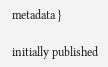metadata }

initially published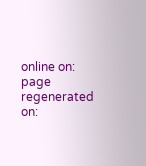online on:
page regenerated on: